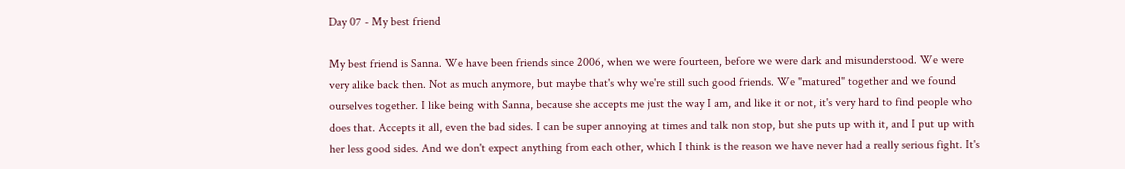Day 07 - My best friend

My best friend is Sanna. We have been friends since 2006, when we were fourteen, before we were dark and misunderstood. We were very alike back then. Not as much anymore, but maybe that's why we're still such good friends. We "matured" together and we found ourselves together. I like being with Sanna, because she accepts me just the way I am, and like it or not, it's very hard to find people who does that. Accepts it all, even the bad sides. I can be super annoying at times and talk non stop, but she puts up with it, and I put up with her less good sides. And we don't expect anything from each other, which I think is the reason we have never had a really serious fight. It's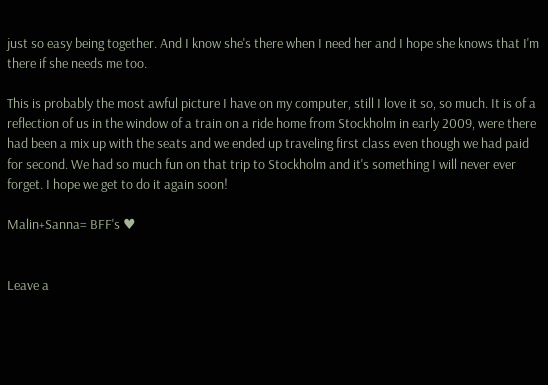just so easy being together. And I know she's there when I need her and I hope she knows that I'm there if she needs me too.

This is probably the most awful picture I have on my computer, still I love it so, so much. It is of a reflection of us in the window of a train on a ride home from Stockholm in early 2009, were there had been a mix up with the seats and we ended up traveling first class even though we had paid for second. We had so much fun on that trip to Stockholm and it's something I will never ever forget. I hope we get to do it again soon!

Malin+Sanna= BFF's ♥


Leave a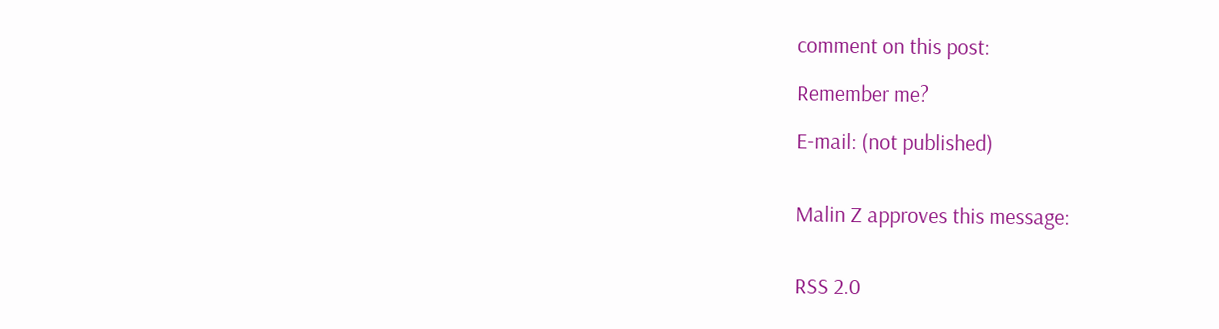comment on this post:

Remember me?

E-mail: (not published)


Malin Z approves this message:


RSS 2.0